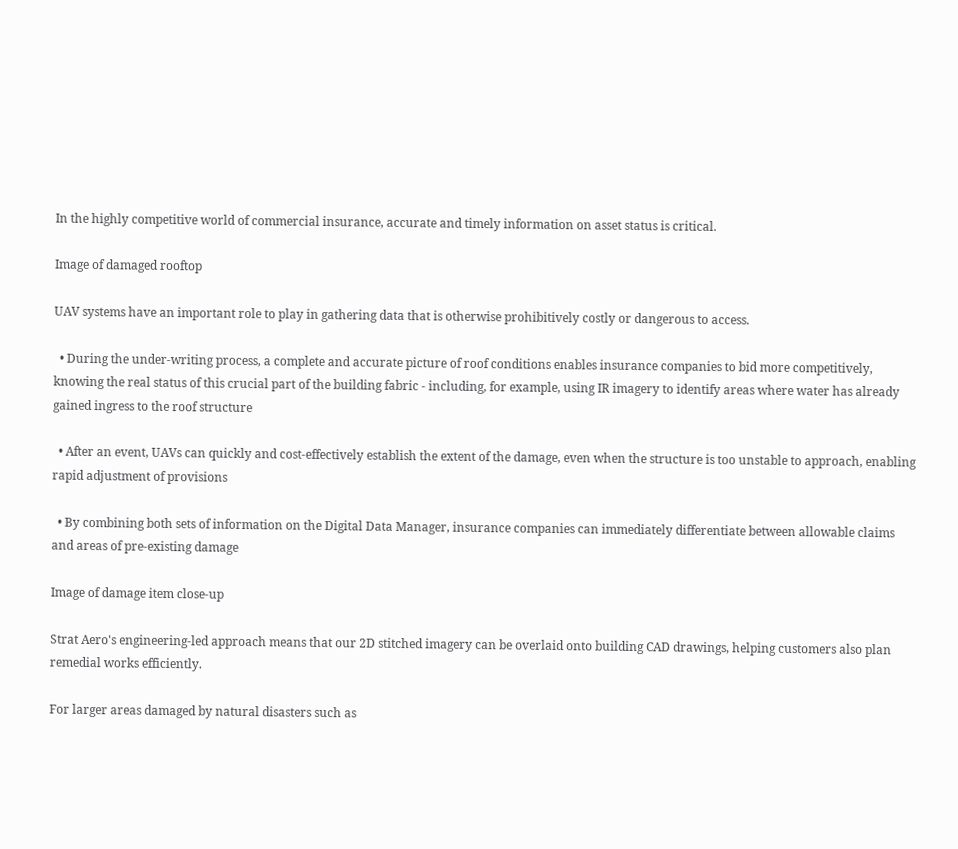In the highly competitive world of commercial insurance, accurate and timely information on asset status is critical.

Image of damaged rooftop

UAV systems have an important role to play in gathering data that is otherwise prohibitively costly or dangerous to access.

  • During the under-writing process, a complete and accurate picture of roof conditions enables insurance companies to bid more competitively, knowing the real status of this crucial part of the building fabric - including, for example, using IR imagery to identify areas where water has already gained ingress to the roof structure

  • After an event, UAVs can quickly and cost-effectively establish the extent of the damage, even when the structure is too unstable to approach, enabling rapid adjustment of provisions

  • By combining both sets of information on the Digital Data Manager, insurance companies can immediately differentiate between allowable claims and areas of pre-existing damage

Image of damage item close-up

Strat Aero's engineering-led approach means that our 2D stitched imagery can be overlaid onto building CAD drawings, helping customers also plan remedial works efficiently.

For larger areas damaged by natural disasters such as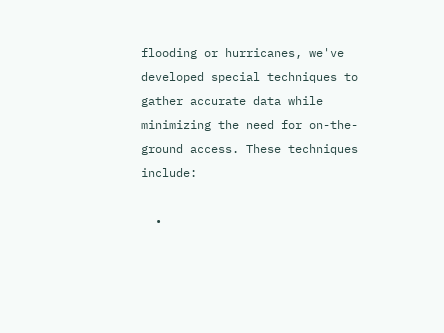flooding or hurricanes, we've developed special techniques to gather accurate data while minimizing the need for on-the-ground access. These techniques include:

  •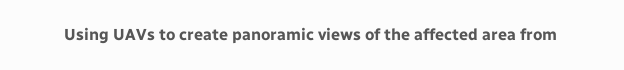Using UAVs to create panoramic views of the affected area from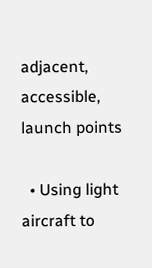adjacent, accessible, launch points

  • Using light aircraft to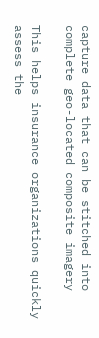capture data that can be stitched into complete geo-located composite imagery

This helps insurance organizations quickly assess the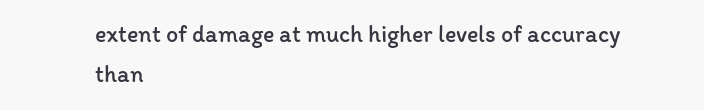extent of damage at much higher levels of accuracy than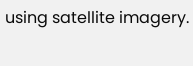using satellite imagery.